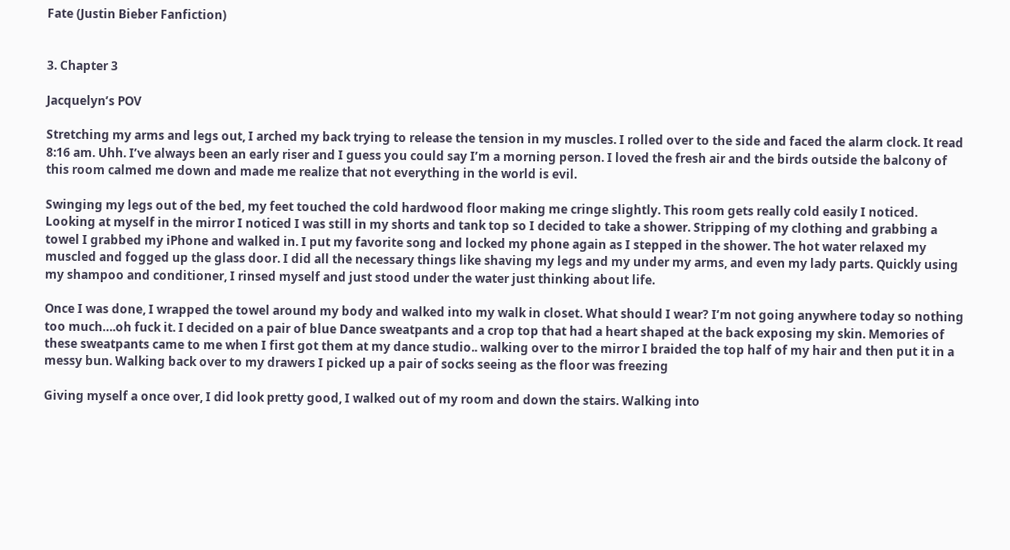Fate (Justin Bieber Fanfiction)


3. Chapter 3

Jacquelyn’s POV

Stretching my arms and legs out, I arched my back trying to release the tension in my muscles. I rolled over to the side and faced the alarm clock. It read 8:16 am. Uhh. I’ve always been an early riser and I guess you could say I’m a morning person. I loved the fresh air and the birds outside the balcony of this room calmed me down and made me realize that not everything in the world is evil.

Swinging my legs out of the bed, my feet touched the cold hardwood floor making me cringe slightly. This room gets really cold easily I noticed. Looking at myself in the mirror I noticed I was still in my shorts and tank top so I decided to take a shower. Stripping of my clothing and grabbing a towel I grabbed my iPhone and walked in. I put my favorite song and locked my phone again as I stepped in the shower. The hot water relaxed my muscled and fogged up the glass door. I did all the necessary things like shaving my legs and my under my arms, and even my lady parts. Quickly using my shampoo and conditioner, I rinsed myself and just stood under the water just thinking about life.

Once I was done, I wrapped the towel around my body and walked into my walk in closet. What should I wear? I’m not going anywhere today so nothing too much….oh fuck it. I decided on a pair of blue Dance sweatpants and a crop top that had a heart shaped at the back exposing my skin. Memories of these sweatpants came to me when I first got them at my dance studio.. walking over to the mirror I braided the top half of my hair and then put it in a messy bun. Walking back over to my drawers I picked up a pair of socks seeing as the floor was freezing

Giving myself a once over, I did look pretty good, I walked out of my room and down the stairs. Walking into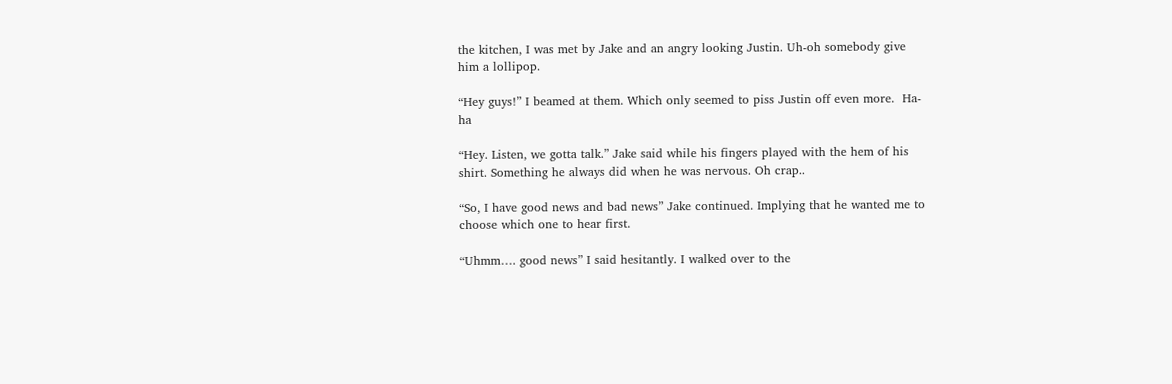the kitchen, I was met by Jake and an angry looking Justin. Uh-oh somebody give him a lollipop.

“Hey guys!” I beamed at them. Which only seemed to piss Justin off even more.  Ha-ha

“Hey. Listen, we gotta talk.” Jake said while his fingers played with the hem of his shirt. Something he always did when he was nervous. Oh crap..

“So, I have good news and bad news” Jake continued. Implying that he wanted me to choose which one to hear first.

“Uhmm…. good news” I said hesitantly. I walked over to the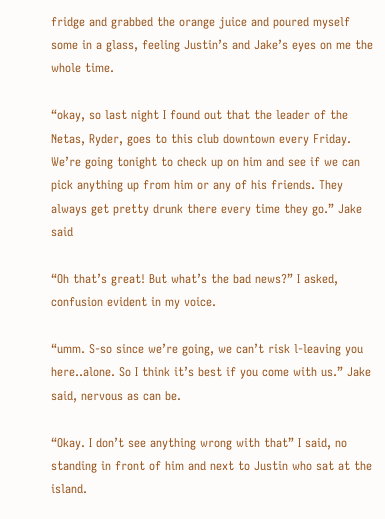fridge and grabbed the orange juice and poured myself some in a glass, feeling Justin’s and Jake’s eyes on me the whole time.

“okay, so last night I found out that the leader of the Netas, Ryder, goes to this club downtown every Friday. We’re going tonight to check up on him and see if we can pick anything up from him or any of his friends. They always get pretty drunk there every time they go.” Jake said

“Oh that’s great! But what’s the bad news?” I asked, confusion evident in my voice.

“umm. S-so since we’re going, we can’t risk l-leaving you here..alone. So I think it’s best if you come with us.” Jake said, nervous as can be.

“Okay. I don’t see anything wrong with that” I said, no standing in front of him and next to Justin who sat at the island.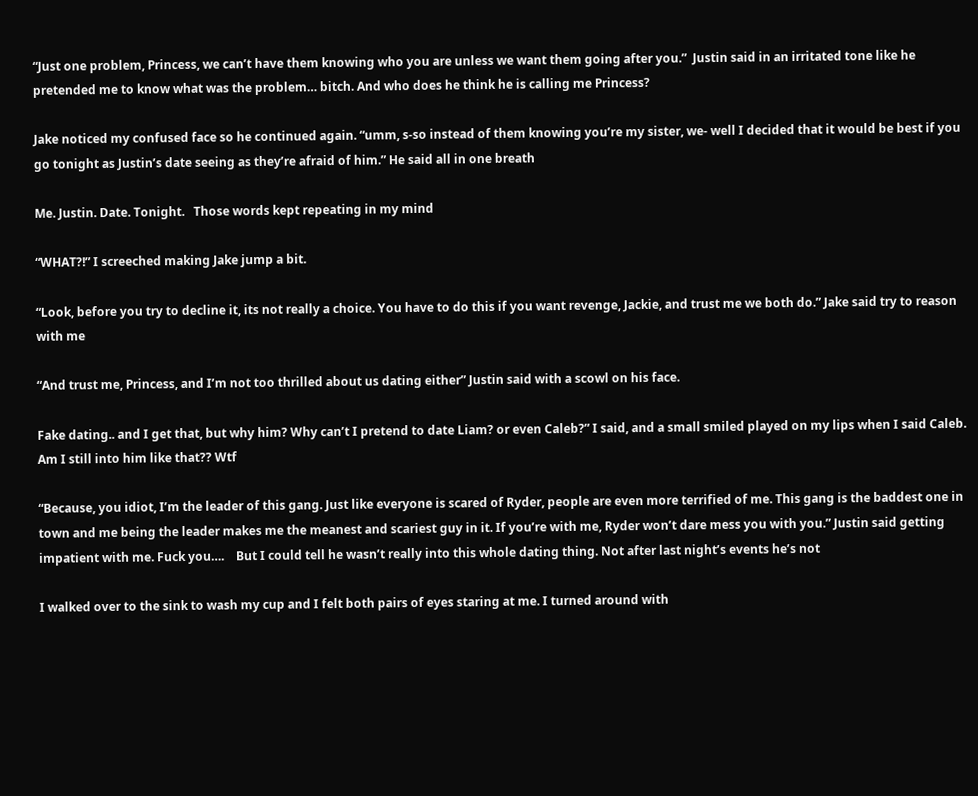“Just one problem, Princess, we can’t have them knowing who you are unless we want them going after you.”  Justin said in an irritated tone like he pretended me to know what was the problem… bitch. And who does he think he is calling me Princess?

Jake noticed my confused face so he continued again. “umm, s-so instead of them knowing you’re my sister, we- well I decided that it would be best if you go tonight as Justin’s date seeing as they’re afraid of him.” He said all in one breath

Me. Justin. Date. Tonight.   Those words kept repeating in my mind

“WHAT?!” I screeched making Jake jump a bit.

“Look, before you try to decline it, its not really a choice. You have to do this if you want revenge, Jackie, and trust me we both do.” Jake said try to reason with me

“And trust me, Princess, and I’m not too thrilled about us dating either” Justin said with a scowl on his face.

Fake dating.. and I get that, but why him? Why can’t I pretend to date Liam? or even Caleb?” I said, and a small smiled played on my lips when I said Caleb. Am I still into him like that?? Wtf

“Because, you idiot, I’m the leader of this gang. Just like everyone is scared of Ryder, people are even more terrified of me. This gang is the baddest one in town and me being the leader makes me the meanest and scariest guy in it. If you’re with me, Ryder won’t dare mess you with you.” Justin said getting impatient with me. Fuck you….    But I could tell he wasn’t really into this whole dating thing. Not after last night’s events he’s not

I walked over to the sink to wash my cup and I felt both pairs of eyes staring at me. I turned around with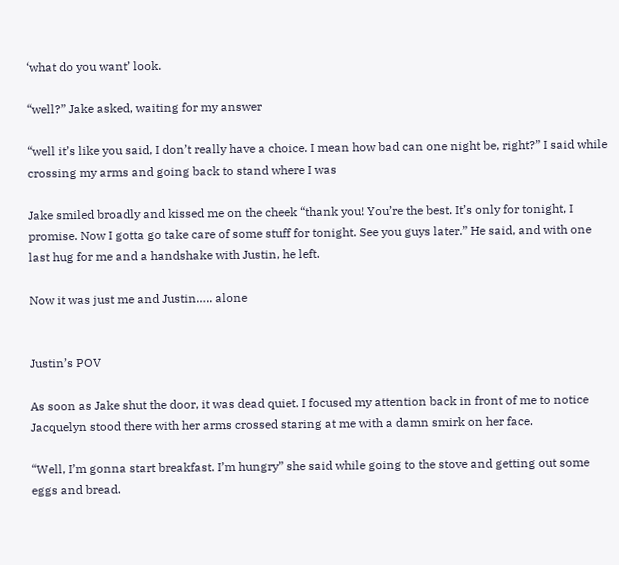‘what do you want’ look.

“well?” Jake asked, waiting for my answer

“well it’s like you said, I don’t really have a choice. I mean how bad can one night be, right?” I said while crossing my arms and going back to stand where I was

Jake smiled broadly and kissed me on the cheek “thank you! You’re the best. It’s only for tonight, I promise. Now I gotta go take care of some stuff for tonight. See you guys later.” He said, and with one last hug for me and a handshake with Justin, he left.

Now it was just me and Justin….. alone


Justin’s POV

As soon as Jake shut the door, it was dead quiet. I focused my attention back in front of me to notice Jacquelyn stood there with her arms crossed staring at me with a damn smirk on her face.

“Well, I’m gonna start breakfast. I’m hungry” she said while going to the stove and getting out some eggs and bread.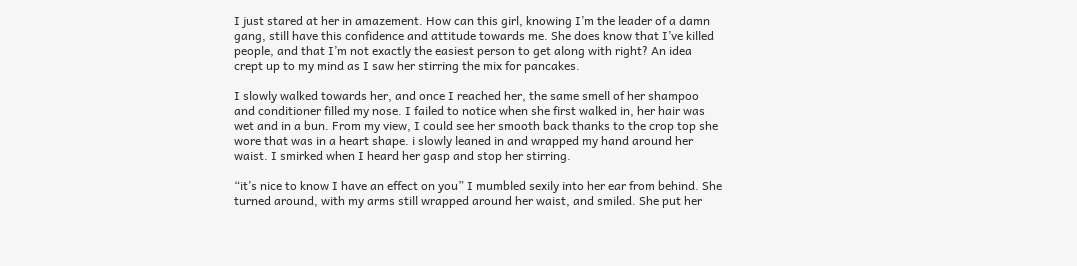I just stared at her in amazement. How can this girl, knowing I’m the leader of a damn gang, still have this confidence and attitude towards me. She does know that I’ve killed people, and that I’m not exactly the easiest person to get along with right? An idea crept up to my mind as I saw her stirring the mix for pancakes.

I slowly walked towards her, and once I reached her, the same smell of her shampoo and conditioner filled my nose. I failed to notice when she first walked in, her hair was wet and in a bun. From my view, I could see her smooth back thanks to the crop top she wore that was in a heart shape. i slowly leaned in and wrapped my hand around her waist. I smirked when I heard her gasp and stop her stirring.

“it’s nice to know I have an effect on you” I mumbled sexily into her ear from behind. She turned around, with my arms still wrapped around her waist, and smiled. She put her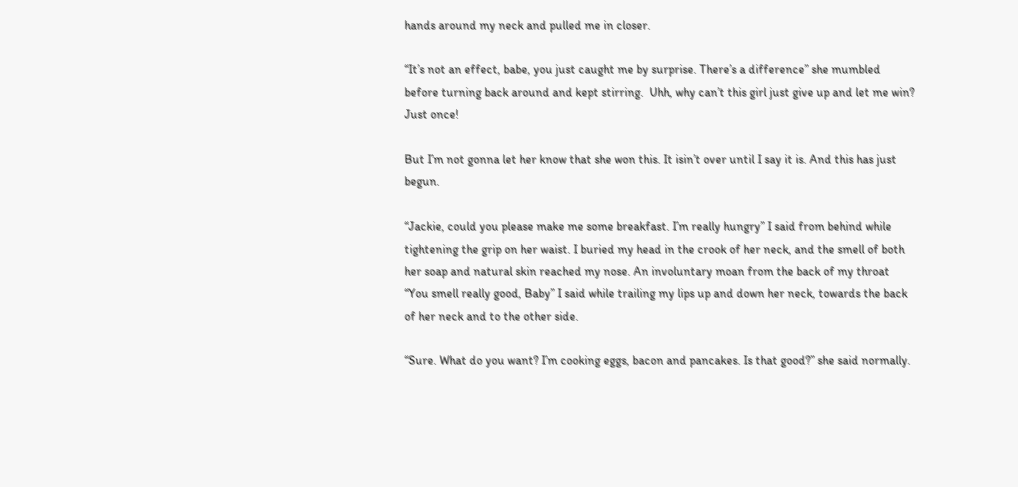hands around my neck and pulled me in closer.

“It’s not an effect, babe, you just caught me by surprise. There’s a difference” she mumbled before turning back around and kept stirring.  Uhh, why can’t this girl just give up and let me win? Just once!

But I’m not gonna let her know that she won this. It isin’t over until I say it is. And this has just begun.

“Jackie, could you please make me some breakfast. I’m really hungry” I said from behind while tightening the grip on her waist. I buried my head in the crook of her neck, and the smell of both her soap and natural skin reached my nose. An involuntary moan from the back of my throat  “You smell really good, Baby” I said while trailing my lips up and down her neck, towards the back of her neck and to the other side.

“Sure. What do you want? I’m cooking eggs, bacon and pancakes. Is that good?” she said normally.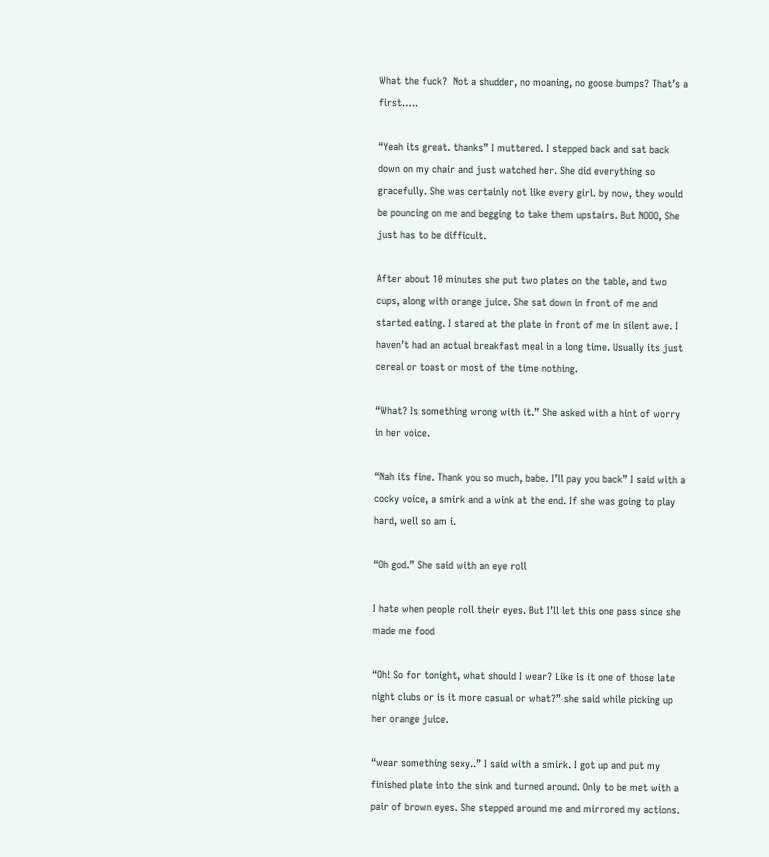What the fuck?  Not a shudder, no moaning, no goose bumps? That’s a first…..

“Yeah its great. thanks” I muttered. I stepped back and sat back down on my chair and just watched her. She did everything so gracefully. She was certainly not like every girl. by now, they would be pouncing on me and begging to take them upstairs. But NOOO, She just has to be difficult.

After about 10 minutes she put two plates on the table, and two cups, along with orange juice. She sat down in front of me and started eating. I stared at the plate in front of me in silent awe. I haven’t had an actual breakfast meal in a long time. Usually its just cereal or toast or most of the time nothing.

“What? Is something wrong with it.” She asked with a hint of worry in her voice.

“Nah its fine. Thank you so much, babe. I’ll pay you back” I said with a cocky voice, a smirk and a wink at the end. If she was going to play hard, well so am i.

“Oh god.” She said with an eye roll

I hate when people roll their eyes. But I’ll let this one pass since she made me food

“Oh! So for tonight, what should I wear? Like is it one of those late night clubs or is it more casual or what?” she said while picking up her orange juice.

“wear something sexy..” I said with a smirk. I got up and put my finished plate into the sink and turned around. Only to be met with a pair of brown eyes. She stepped around me and mirrored my actions.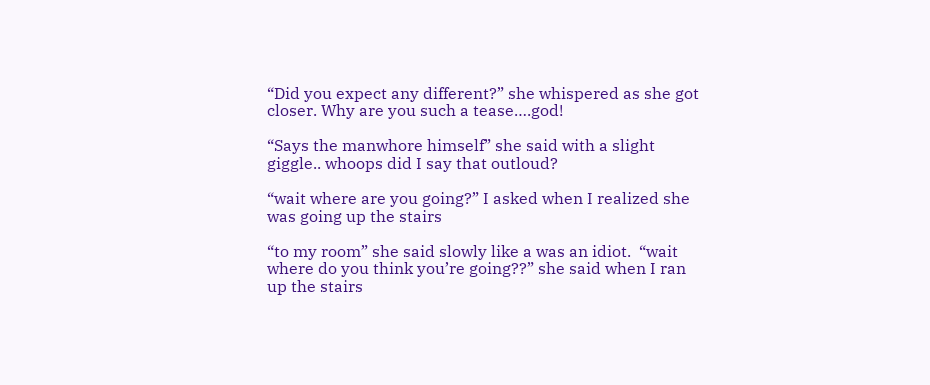“Did you expect any different?” she whispered as she got closer. Why are you such a tease….god!

“Says the manwhore himself” she said with a slight giggle.. whoops did I say that outloud?

“wait where are you going?” I asked when I realized she was going up the stairs

“to my room” she said slowly like a was an idiot.  “wait where do you think you’re going??” she said when I ran up the stairs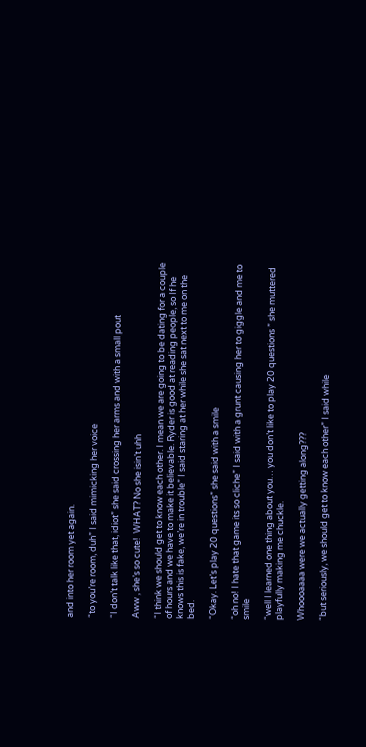and into her room yet again.

“to you’re room, duh” I said mimicking her voice

“I don’t talk like that, idiot” she said crossing her arms and with a small pout

Aww , she’s so cute!  WHAT? No she isin’t uhh

“I think we should get to know each other. I mean we are going to be dating for a couple of hours and we have to make it believable. Ryder is good at reading people, so If he knows this is fake, we’re in trouble” I said staring at her while she sat next to me on the bed.

“Okay. Let’s play 20 questions” she said with a smile

“oh no! I hate that game its so cliche” I said with a grunt causing her to giggle and me to smile

“well I learned one thing about you… you don’t like to play 20 questions ” she muttered playfully making me chuckle.

Whoooaaaa were we actually getting along???

“but seriously, we should get to know each other” I said while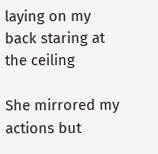laying on my back staring at the ceiling

She mirrored my actions but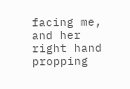facing me, and her right hand propping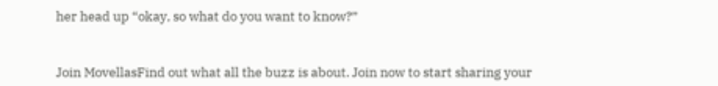her head up “okay, so what do you want to know?”


Join MovellasFind out what all the buzz is about. Join now to start sharing your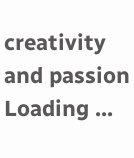creativity and passion
Loading ...